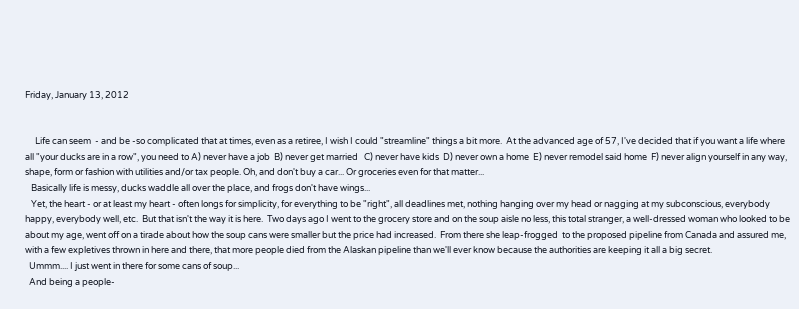Friday, January 13, 2012


     Life can seem  - and be -so complicated that at times, even as a retiree, I wish I could "streamline" things a bit more.  At the advanced age of 57, I've decided that if you want a life where all "your ducks are in a row", you need to A) never have a job  B) never get married   C) never have kids  D) never own a home  E) never remodel said home  F) never align yourself in any way, shape, form or fashion with utilities and/or tax people. Oh, and don't buy a car... Or groceries even for that matter...
   Basically life is messy, ducks waddle all over the place, and frogs don't have wings...
   Yet, the heart - or at least my heart - often longs for simplicity, for everything to be "right", all deadlines met, nothing hanging over my head or nagging at my subconscious, everybody happy, everybody well, etc.  But that isn't the way it is here.  Two days ago I went to the grocery store and on the soup aisle no less, this total stranger, a well-dressed woman who looked to be about my age, went off on a tirade about how the soup cans were smaller but the price had increased.  From there she leap-frogged  to the proposed pipeline from Canada and assured me, with a few expletives thrown in here and there, that more people died from the Alaskan pipeline than we'll ever know because the authorities are keeping it all a big secret.
  Ummm.... I just went in there for some cans of soup...
  And being a people-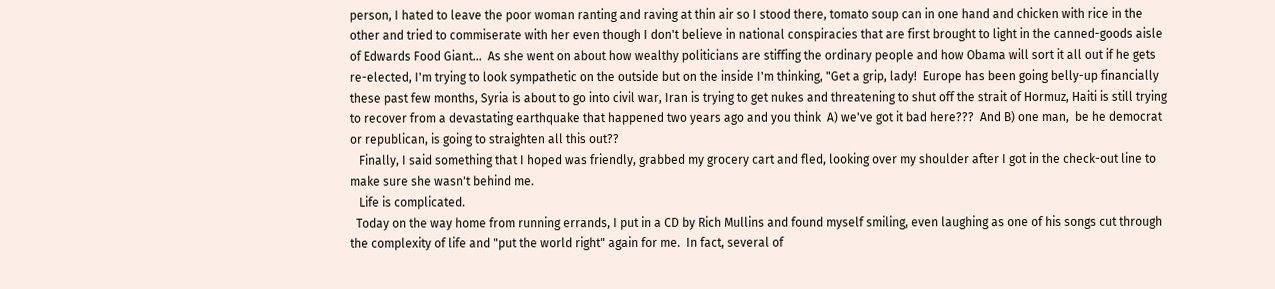person, I hated to leave the poor woman ranting and raving at thin air so I stood there, tomato soup can in one hand and chicken with rice in the other and tried to commiserate with her even though I don't believe in national conspiracies that are first brought to light in the canned-goods aisle of Edwards Food Giant...  As she went on about how wealthy politicians are stiffing the ordinary people and how Obama will sort it all out if he gets re-elected, I'm trying to look sympathetic on the outside but on the inside I'm thinking, "Get a grip, lady!  Europe has been going belly-up financially these past few months, Syria is about to go into civil war, Iran is trying to get nukes and threatening to shut off the strait of Hormuz, Haiti is still trying to recover from a devastating earthquake that happened two years ago and you think  A) we've got it bad here???  And B) one man,  be he democrat or republican, is going to straighten all this out??
   Finally, I said something that I hoped was friendly, grabbed my grocery cart and fled, looking over my shoulder after I got in the check-out line to make sure she wasn't behind me.
   Life is complicated.
  Today on the way home from running errands, I put in a CD by Rich Mullins and found myself smiling, even laughing as one of his songs cut through the complexity of life and "put the world right" again for me.  In fact, several of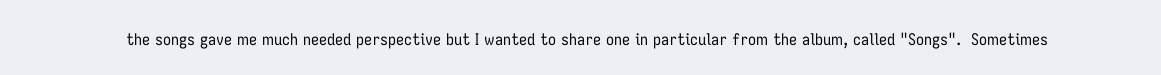the songs gave me much needed perspective but I wanted to share one in particular from the album, called "Songs".  Sometimes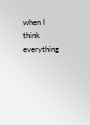when I think everything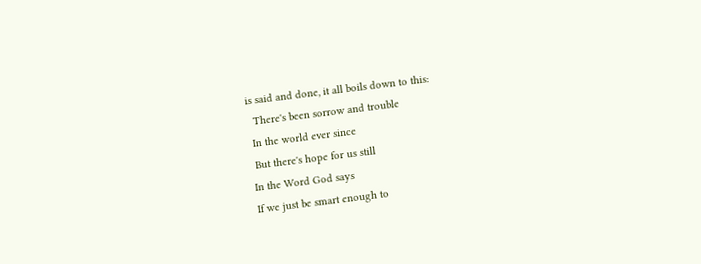is said and done, it all boils down to this:
  There's been sorrow and trouble
 In the world ever since
 But there's hope for us still
In the Word God says
If we just be smart enough to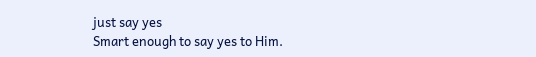just say yes
Smart enough to say yes to Him.